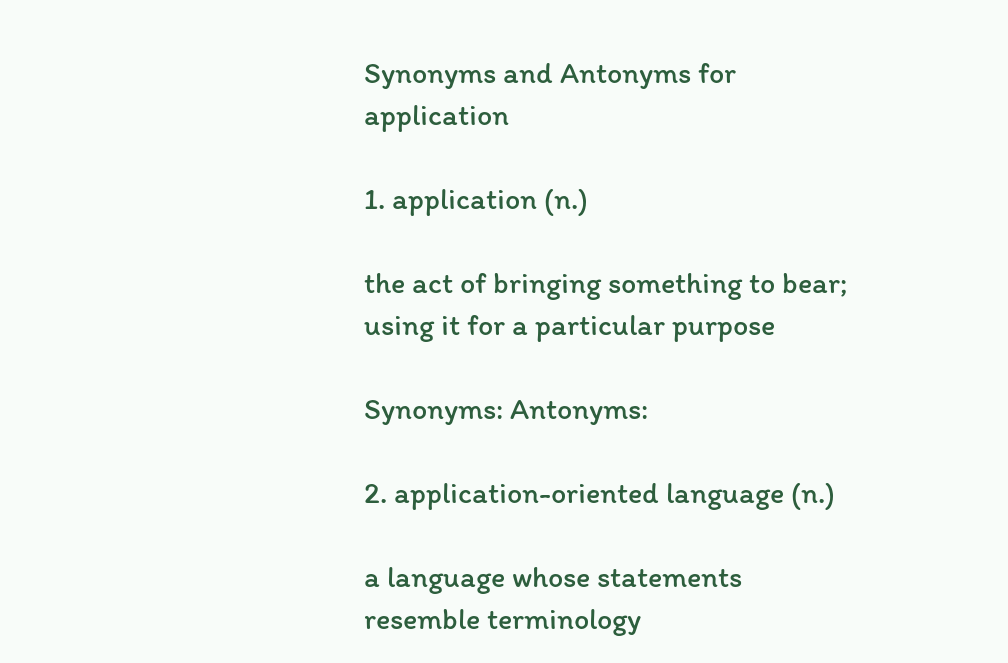Synonyms and Antonyms for application

1. application (n.)

the act of bringing something to bear; using it for a particular purpose

Synonyms: Antonyms:

2. application-oriented language (n.)

a language whose statements resemble terminology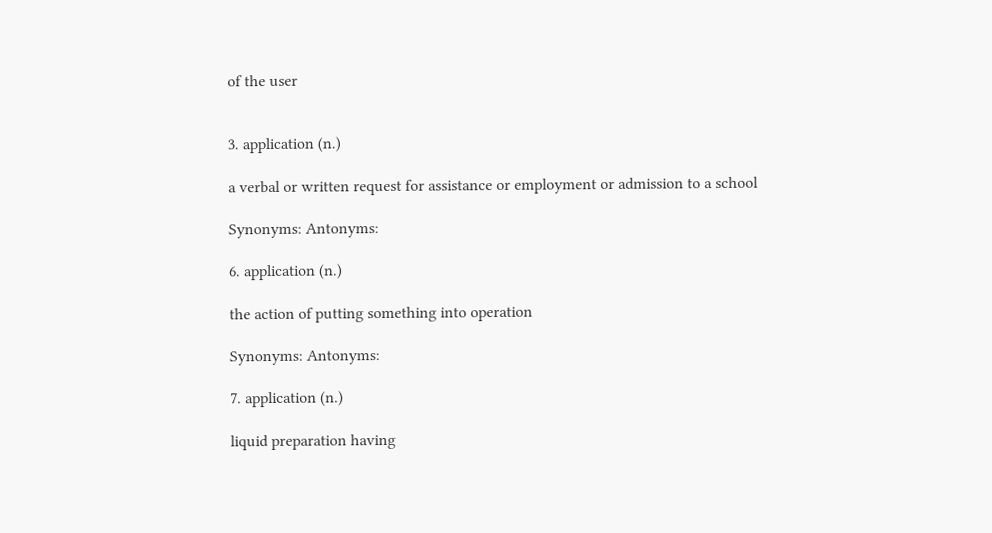of the user


3. application (n.)

a verbal or written request for assistance or employment or admission to a school

Synonyms: Antonyms:

6. application (n.)

the action of putting something into operation

Synonyms: Antonyms:

7. application (n.)

liquid preparation having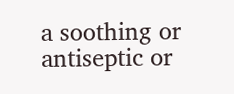a soothing or antiseptic or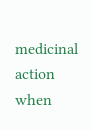medicinal action when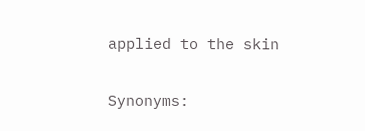applied to the skin

Synonyms: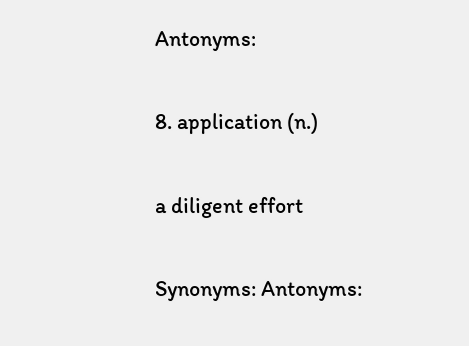Antonyms:

8. application (n.)

a diligent effort

Synonyms: Antonyms: